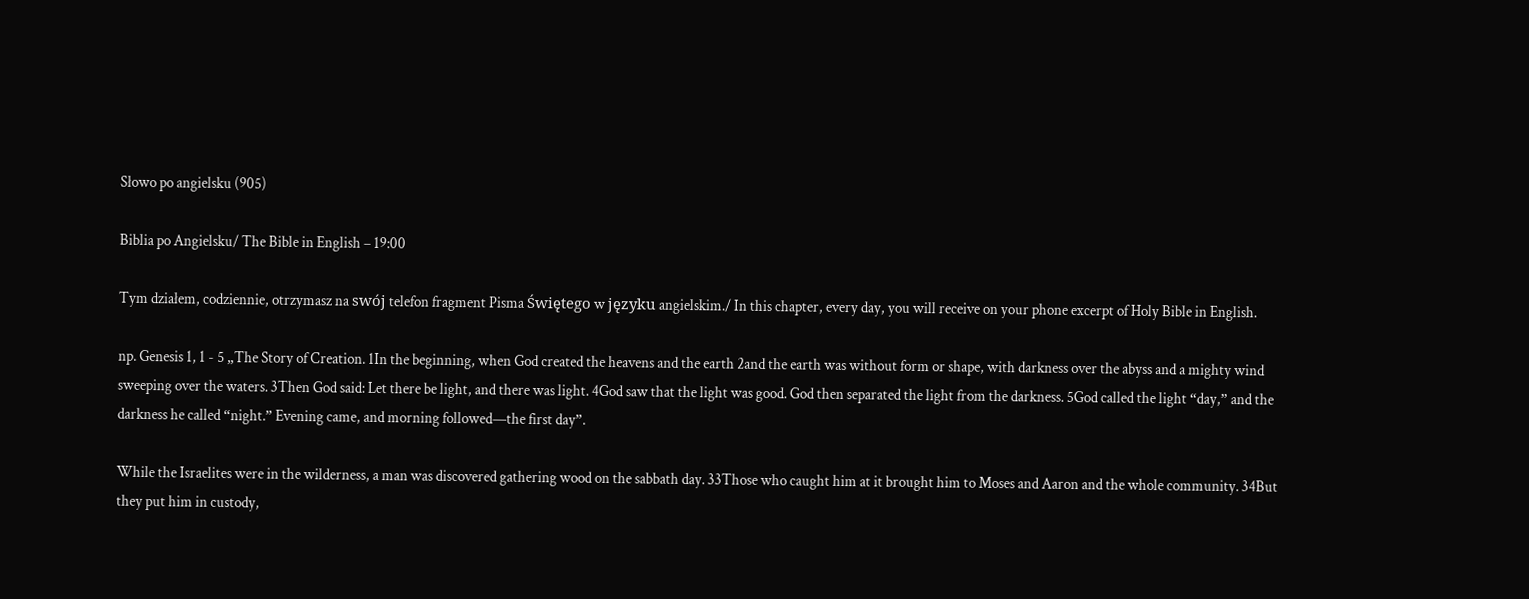Słowo po angielsku (905)

Biblia po Angielsku/ The Bible in English – 19:00

Tym działem, codziennie, otrzymasz na swój telefon fragment Pisma Świętego w języku angielskim./ In this chapter, every day, you will receive on your phone excerpt of Holy Bible in English.

np. Genesis 1, 1 - 5 „The Story of Creation. 1In the beginning, when God created the heavens and the earth 2and the earth was without form or shape, with darkness over the abyss and a mighty wind sweeping over the waters. 3Then God said: Let there be light, and there was light. 4God saw that the light was good. God then separated the light from the darkness. 5God called the light “day,” and the darkness he called “night.” Evening came, and morning followed—the first day”.

While the Israelites were in the wilderness, a man was discovered gathering wood on the sabbath day. 33Those who caught him at it brought him to Moses and Aaron and the whole community. 34But they put him in custody,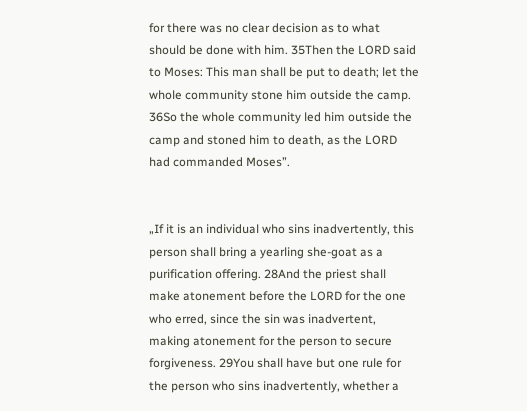for there was no clear decision as to what should be done with him. 35Then the LORD said to Moses: This man shall be put to death; let the whole community stone him outside the camp. 36So the whole community led him outside the camp and stoned him to death, as the LORD had commanded Moses”.


„If it is an individual who sins inadvertently, this person shall bring a yearling she-goat as a purification offering. 28And the priest shall make atonement before the LORD for the one who erred, since the sin was inadvertent, making atonement for the person to secure forgiveness. 29You shall have but one rule for the person who sins inadvertently, whether a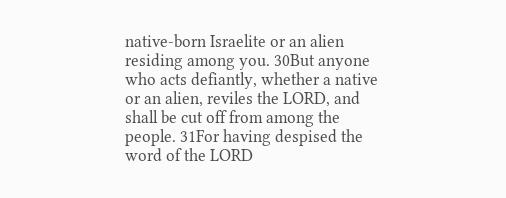native-born Israelite or an alien residing among you. 30But anyone who acts defiantly, whether a native or an alien, reviles the LORD, and shall be cut off from among the people. 31For having despised the word of the LORD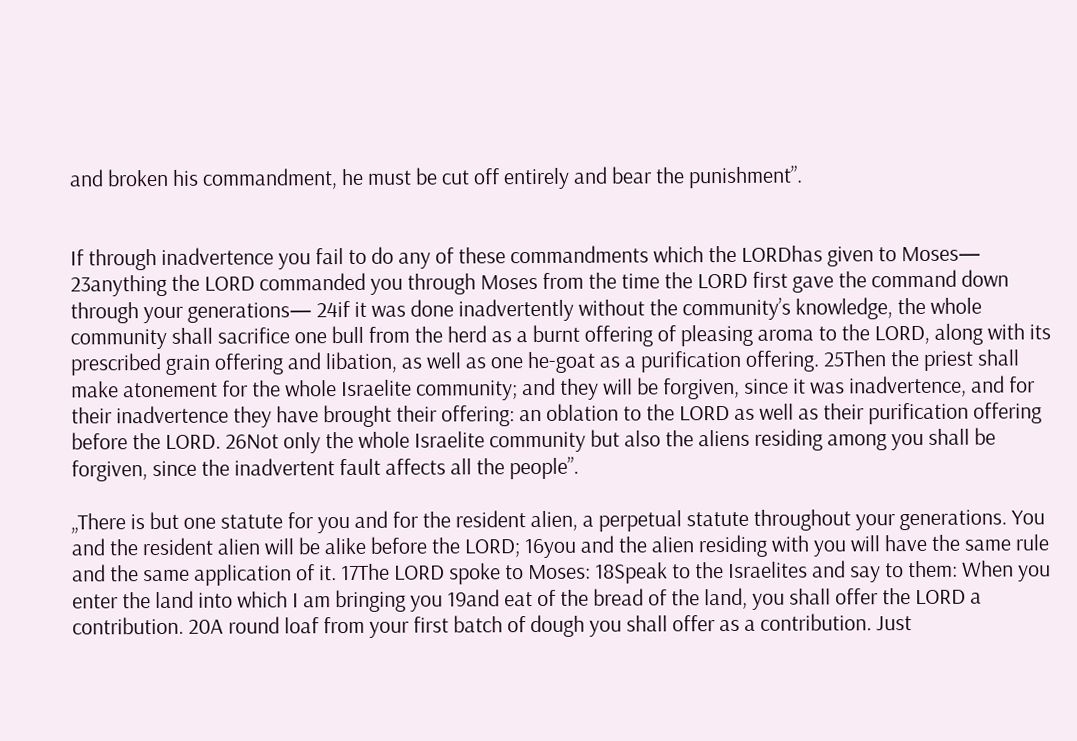and broken his commandment, he must be cut off entirely and bear the punishment”.


If through inadvertence you fail to do any of these commandments which the LORDhas given to Moses— 23anything the LORD commanded you through Moses from the time the LORD first gave the command down through your generations— 24if it was done inadvertently without the community’s knowledge, the whole community shall sacrifice one bull from the herd as a burnt offering of pleasing aroma to the LORD, along with its prescribed grain offering and libation, as well as one he-goat as a purification offering. 25Then the priest shall make atonement for the whole Israelite community; and they will be forgiven, since it was inadvertence, and for their inadvertence they have brought their offering: an oblation to the LORD as well as their purification offering before the LORD. 26Not only the whole Israelite community but also the aliens residing among you shall be forgiven, since the inadvertent fault affects all the people”.

„There is but one statute for you and for the resident alien, a perpetual statute throughout your generations. You and the resident alien will be alike before the LORD; 16you and the alien residing with you will have the same rule and the same application of it. 17The LORD spoke to Moses: 18Speak to the Israelites and say to them: When you enter the land into which I am bringing you 19and eat of the bread of the land, you shall offer the LORD a contribution. 20A round loaf from your first batch of dough you shall offer as a contribution. Just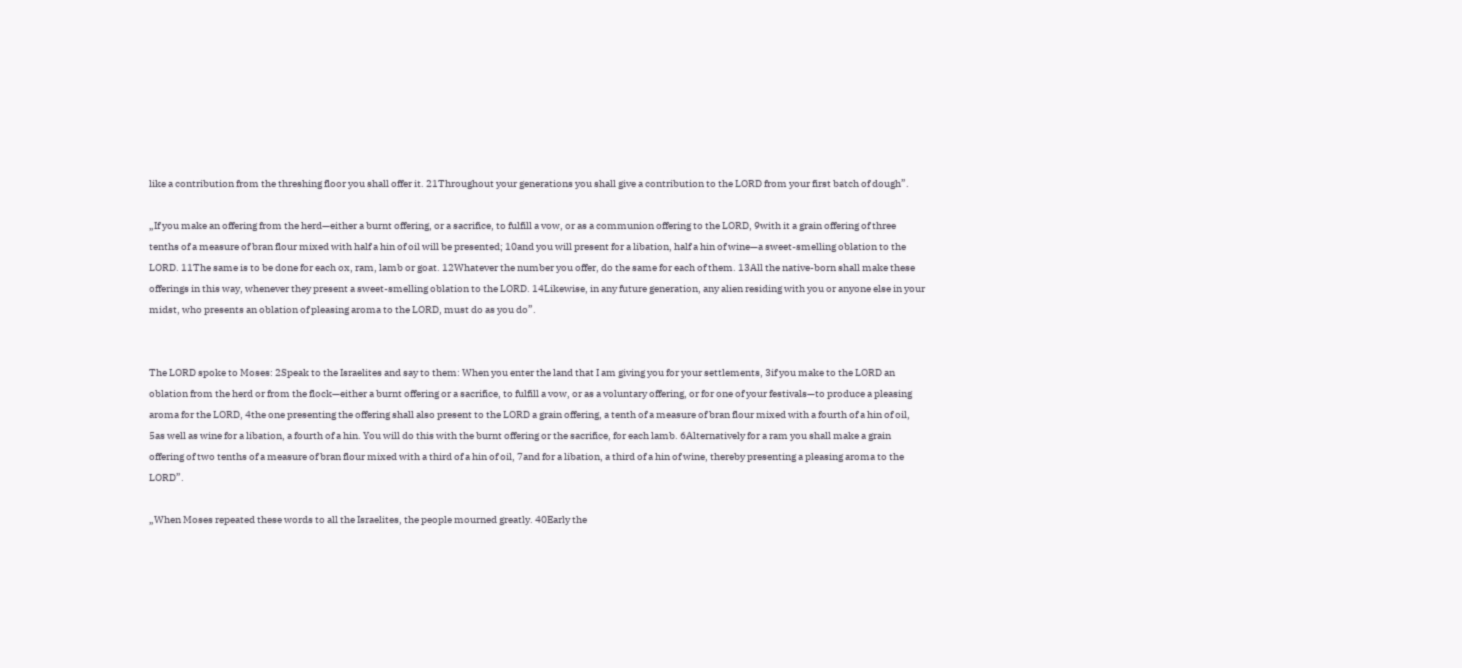like a contribution from the threshing floor you shall offer it. 21Throughout your generations you shall give a contribution to the LORD from your first batch of dough”.

„If you make an offering from the herd—either a burnt offering, or a sacrifice, to fulfill a vow, or as a communion offering to the LORD, 9with it a grain offering of three tenths of a measure of bran flour mixed with half a hin of oil will be presented; 10and you will present for a libation, half a hin of wine—a sweet-smelling oblation to the LORD. 11The same is to be done for each ox, ram, lamb or goat. 12Whatever the number you offer, do the same for each of them. 13All the native-born shall make these offerings in this way, whenever they present a sweet-smelling oblation to the LORD. 14Likewise, in any future generation, any alien residing with you or anyone else in your midst, who presents an oblation of pleasing aroma to the LORD, must do as you do”.


The LORD spoke to Moses: 2Speak to the Israelites and say to them: When you enter the land that I am giving you for your settlements, 3if you make to the LORD an oblation from the herd or from the flock—either a burnt offering or a sacrifice, to fulfill a vow, or as a voluntary offering, or for one of your festivals—to produce a pleasing aroma for the LORD, 4the one presenting the offering shall also present to the LORD a grain offering, a tenth of a measure of bran flour mixed with a fourth of a hin of oil, 5as well as wine for a libation, a fourth of a hin. You will do this with the burnt offering or the sacrifice, for each lamb. 6Alternatively for a ram you shall make a grain offering of two tenths of a measure of bran flour mixed with a third of a hin of oil, 7and for a libation, a third of a hin of wine, thereby presenting a pleasing aroma to the LORD”.

„When Moses repeated these words to all the Israelites, the people mourned greatly. 40Early the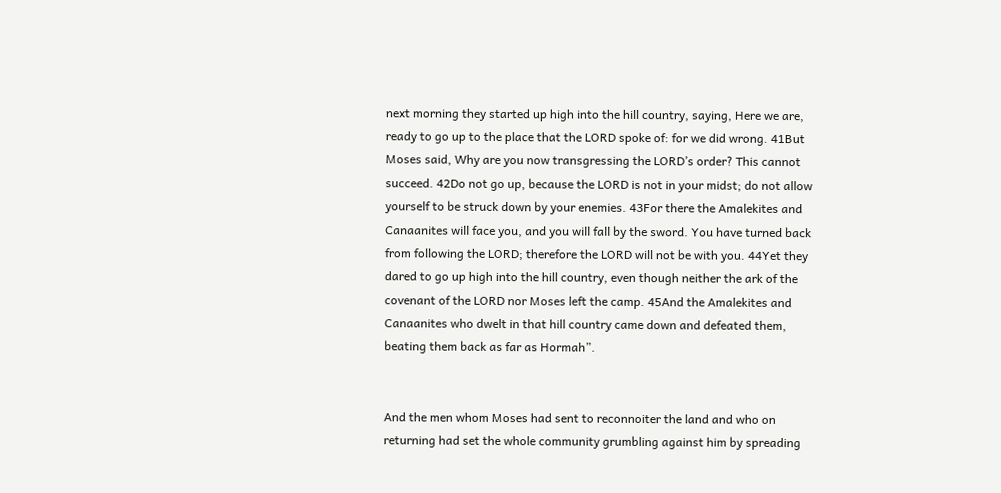next morning they started up high into the hill country, saying, Here we are, ready to go up to the place that the LORD spoke of: for we did wrong. 41But Moses said, Why are you now transgressing the LORD’s order? This cannot succeed. 42Do not go up, because the LORD is not in your midst; do not allow yourself to be struck down by your enemies. 43For there the Amalekites and Canaanites will face you, and you will fall by the sword. You have turned back from following the LORD; therefore the LORD will not be with you. 44Yet they dared to go up high into the hill country, even though neither the ark of the covenant of the LORD nor Moses left the camp. 45And the Amalekites and Canaanites who dwelt in that hill country came down and defeated them, beating them back as far as Hormah”.


And the men whom Moses had sent to reconnoiter the land and who on returning had set the whole community grumbling against him by spreading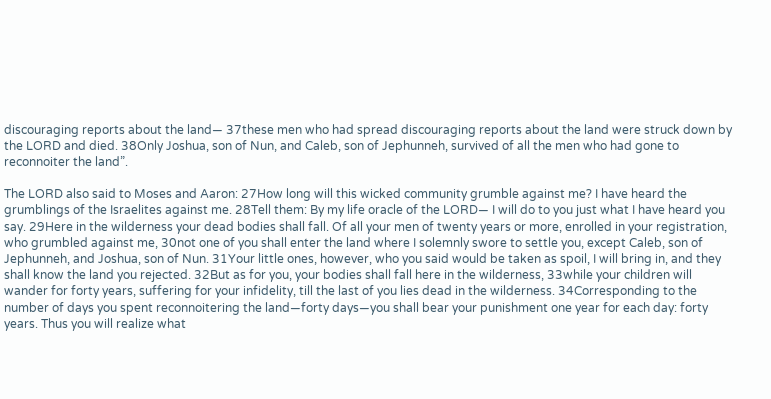discouraging reports about the land— 37these men who had spread discouraging reports about the land were struck down by the LORD and died. 38Only Joshua, son of Nun, and Caleb, son of Jephunneh, survived of all the men who had gone to reconnoiter the land”.

The LORD also said to Moses and Aaron: 27How long will this wicked community grumble against me? I have heard the grumblings of the Israelites against me. 28Tell them: By my life oracle of the LORD— I will do to you just what I have heard you say. 29Here in the wilderness your dead bodies shall fall. Of all your men of twenty years or more, enrolled in your registration, who grumbled against me, 30not one of you shall enter the land where I solemnly swore to settle you, except Caleb, son of Jephunneh, and Joshua, son of Nun. 31Your little ones, however, who you said would be taken as spoil, I will bring in, and they shall know the land you rejected. 32But as for you, your bodies shall fall here in the wilderness, 33while your children will wander for forty years, suffering for your infidelity, till the last of you lies dead in the wilderness. 34Corresponding to the number of days you spent reconnoitering the land—forty days—you shall bear your punishment one year for each day: forty years. Thus you will realize what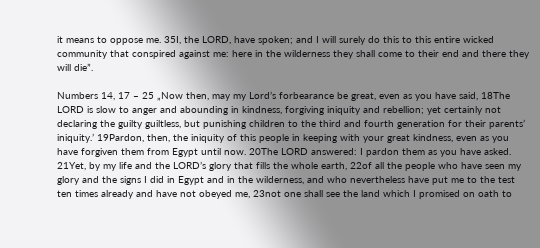it means to oppose me. 35I, the LORD, have spoken; and I will surely do this to this entire wicked community that conspired against me: here in the wilderness they shall come to their end and there they will die”.

Numbers 14, 17 – 25 „Now then, may my Lord’s forbearance be great, even as you have said, 18The LORD is slow to anger and abounding in kindness, forgiving iniquity and rebellion; yet certainly not declaring the guilty guiltless, but punishing children to the third and fourth generation for their parents’ iniquity.’ 19Pardon, then, the iniquity of this people in keeping with your great kindness, even as you have forgiven them from Egypt until now. 20The LORD answered: I pardon them as you have asked. 21Yet, by my life and the LORD’s glory that fills the whole earth, 22of all the people who have seen my glory and the signs I did in Egypt and in the wilderness, and who nevertheless have put me to the test ten times already and have not obeyed me, 23not one shall see the land which I promised on oath to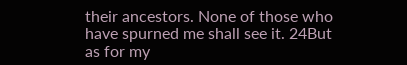their ancestors. None of those who have spurned me shall see it. 24But as for my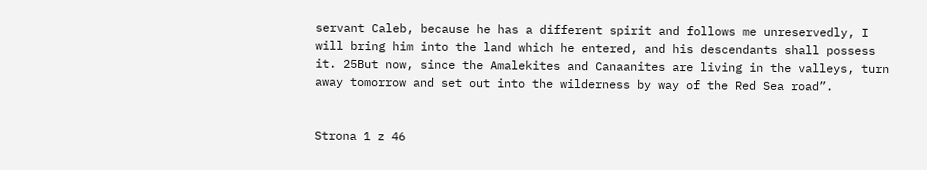servant Caleb, because he has a different spirit and follows me unreservedly, I will bring him into the land which he entered, and his descendants shall possess it. 25But now, since the Amalekites and Canaanites are living in the valleys, turn away tomorrow and set out into the wilderness by way of the Red Sea road”.


Strona 1 z 46